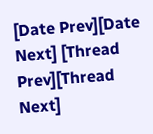[Date Prev][Date Next] [Thread Prev][Thread Next]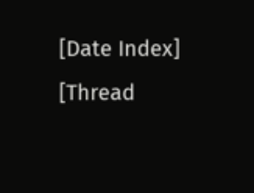[Date Index] [Thread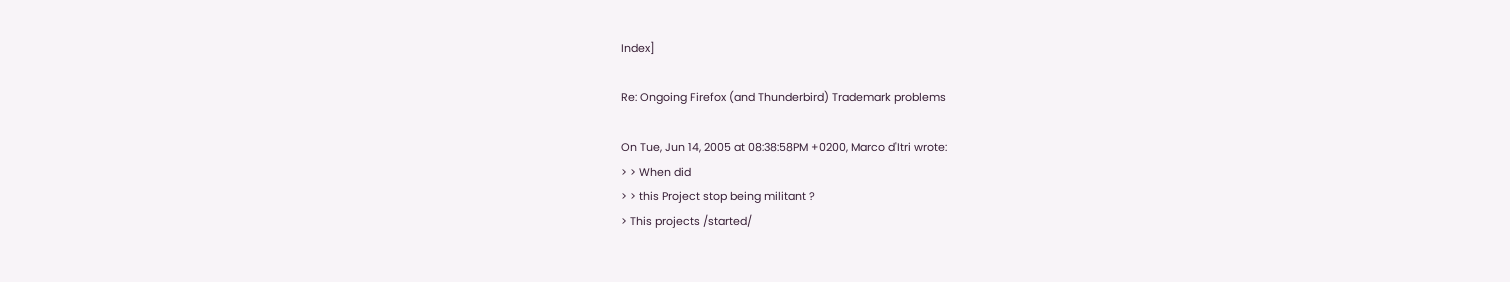Index]

Re: Ongoing Firefox (and Thunderbird) Trademark problems

On Tue, Jun 14, 2005 at 08:38:58PM +0200, Marco d'Itri wrote:
> > When did
> > this Project stop being militant ?
> This projects /started/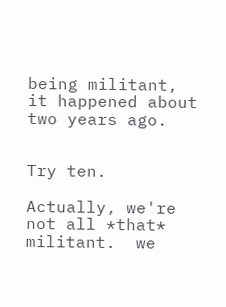being militant, it happened about two years ago.


Try ten.

Actually, we're not all *that* militant.  we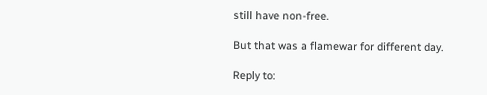still have non-free.

But that was a flamewar for different day.

Reply to: